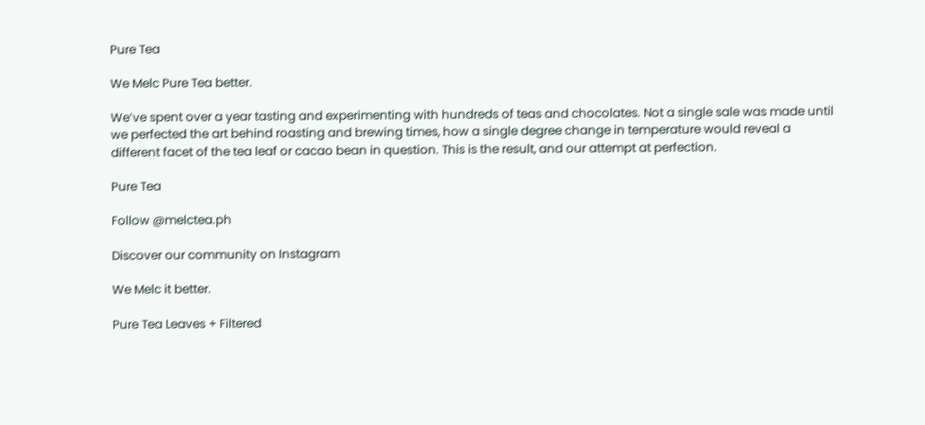Pure Tea

We Melc Pure Tea better.

We’ve spent over a year tasting and experimenting with hundreds of teas and chocolates. Not a single sale was made until we perfected the art behind roasting and brewing times, how a single degree change in temperature would reveal a different facet of the tea leaf or cacao bean in question. This is the result, and our attempt at perfection.

Pure Tea

Follow @melctea.ph

Discover our community on Instagram

We Melc it better.

Pure Tea Leaves + Filtered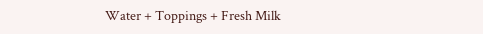Water + Toppings + Fresh Milk